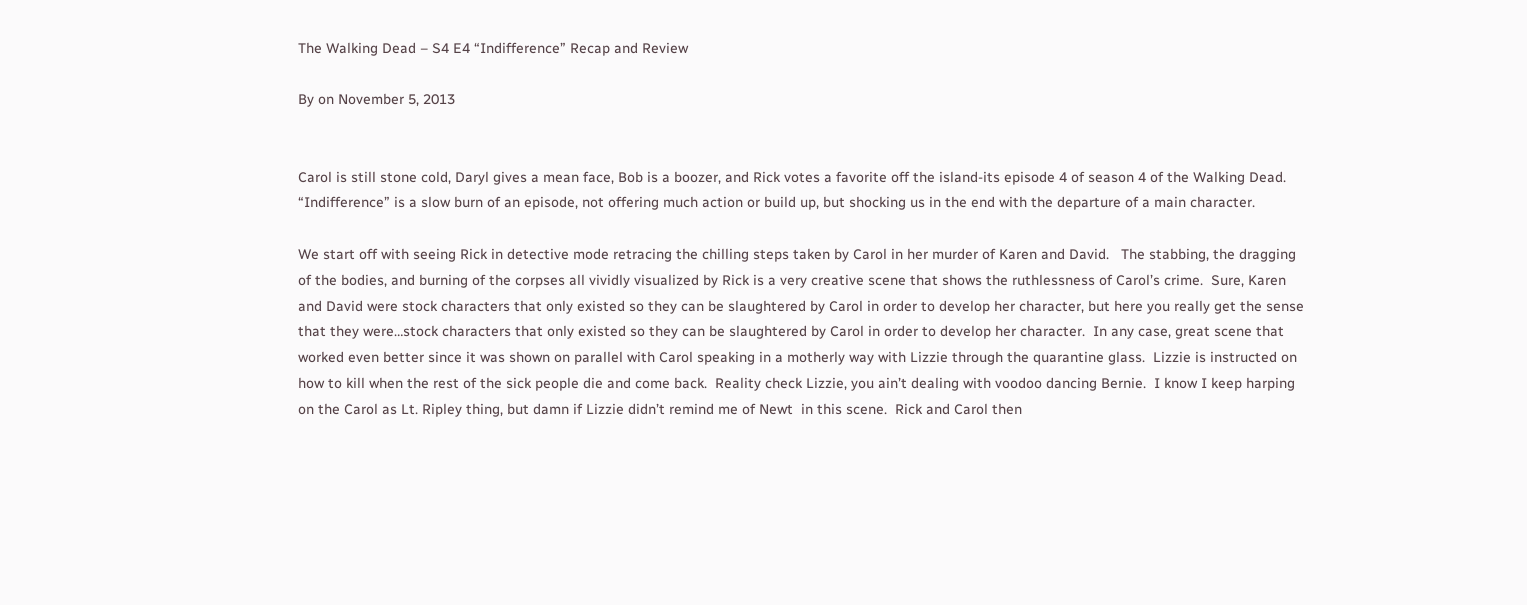The Walking Dead – S4 E4 “Indifference” Recap and Review

By on November 5, 2013


Carol is still stone cold, Daryl gives a mean face, Bob is a boozer, and Rick votes a favorite off the island-its episode 4 of season 4 of the Walking Dead.  “Indifference” is a slow burn of an episode, not offering much action or build up, but shocking us in the end with the departure of a main character.

We start off with seeing Rick in detective mode retracing the chilling steps taken by Carol in her murder of Karen and David.   The stabbing, the dragging of the bodies, and burning of the corpses all vividly visualized by Rick is a very creative scene that shows the ruthlessness of Carol’s crime.  Sure, Karen and David were stock characters that only existed so they can be slaughtered by Carol in order to develop her character, but here you really get the sense that they were…stock characters that only existed so they can be slaughtered by Carol in order to develop her character.  In any case, great scene that worked even better since it was shown on parallel with Carol speaking in a motherly way with Lizzie through the quarantine glass.  Lizzie is instructed on how to kill when the rest of the sick people die and come back.  Reality check Lizzie, you ain’t dealing with voodoo dancing Bernie.  I know I keep harping on the Carol as Lt. Ripley thing, but damn if Lizzie didn’t remind me of Newt  in this scene.  Rick and Carol then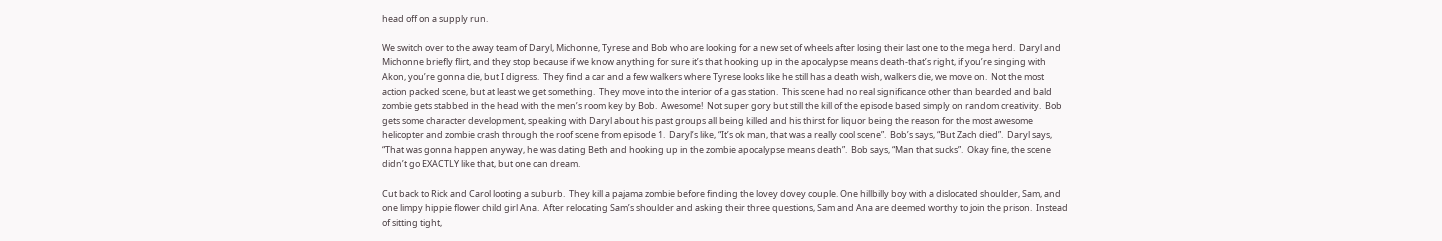head off on a supply run.

We switch over to the away team of Daryl, Michonne, Tyrese and Bob who are looking for a new set of wheels after losing their last one to the mega herd.  Daryl and Michonne briefly flirt, and they stop because if we know anything for sure it’s that hooking up in the apocalypse means death-that’s right, if you’re singing with Akon, you’re gonna die, but I digress.  They find a car and a few walkers where Tyrese looks like he still has a death wish, walkers die, we move on.  Not the most action packed scene, but at least we get something.  They move into the interior of a gas station.  This scene had no real significance other than bearded and bald zombie gets stabbed in the head with the men’s room key by Bob.  Awesome!  Not super gory but still the kill of the episode based simply on random creativity.  Bob gets some character development, speaking with Daryl about his past groups all being killed and his thirst for liquor being the reason for the most awesome helicopter and zombie crash through the roof scene from episode 1.  Daryl’s like, “It’s ok man, that was a really cool scene”.  Bob’s says, “But Zach died”.  Daryl says, “That was gonna happen anyway, he was dating Beth and hooking up in the zombie apocalypse means death”.  Bob says, “Man that sucks”.  Okay fine, the scene didn’t go EXACTLY like that, but one can dream.

Cut back to Rick and Carol looting a suburb.  They kill a pajama zombie before finding the lovey dovey couple. One hillbilly boy with a dislocated shoulder, Sam, and one limpy hippie flower child girl Ana.  After relocating Sam’s shoulder and asking their three questions, Sam and Ana are deemed worthy to join the prison.  Instead of sitting tight,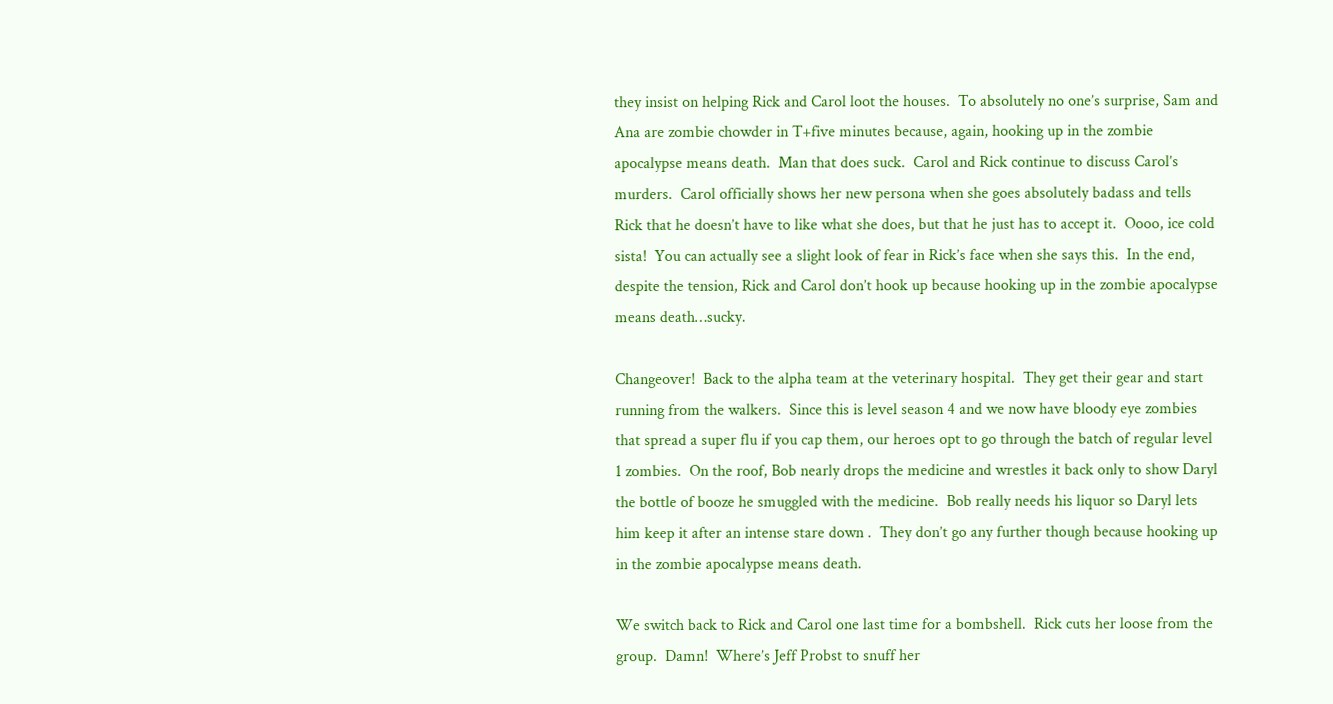they insist on helping Rick and Carol loot the houses.  To absolutely no one’s surprise, Sam and Ana are zombie chowder in T+five minutes because, again, hooking up in the zombie apocalypse means death.  Man that does suck.  Carol and Rick continue to discuss Carol’s murders.  Carol officially shows her new persona when she goes absolutely badass and tells Rick that he doesn’t have to like what she does, but that he just has to accept it.  Oooo, ice cold sista!  You can actually see a slight look of fear in Rick’s face when she says this.  In the end, despite the tension, Rick and Carol don’t hook up because hooking up in the zombie apocalypse means death…sucky.

Changeover!  Back to the alpha team at the veterinary hospital.  They get their gear and start running from the walkers.  Since this is level season 4 and we now have bloody eye zombies that spread a super flu if you cap them, our heroes opt to go through the batch of regular level 1 zombies.  On the roof, Bob nearly drops the medicine and wrestles it back only to show Daryl the bottle of booze he smuggled with the medicine.  Bob really needs his liquor so Daryl lets him keep it after an intense stare down .  They don’t go any further though because hooking up in the zombie apocalypse means death.

We switch back to Rick and Carol one last time for a bombshell.  Rick cuts her loose from the group.  Damn!  Where’s Jeff Probst to snuff her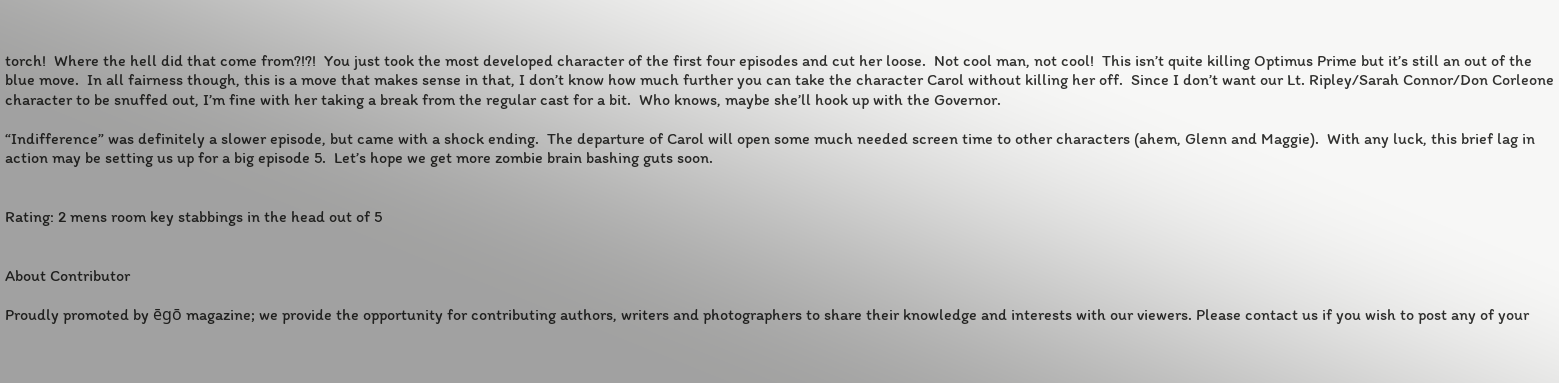torch!  Where the hell did that come from?!?!  You just took the most developed character of the first four episodes and cut her loose.  Not cool man, not cool!  This isn’t quite killing Optimus Prime but it’s still an out of the blue move.  In all fairness though, this is a move that makes sense in that, I don’t know how much further you can take the character Carol without killing her off.  Since I don’t want our Lt. Ripley/Sarah Connor/Don Corleone character to be snuffed out, I’m fine with her taking a break from the regular cast for a bit.  Who knows, maybe she’ll hook up with the Governor.

“Indifference” was definitely a slower episode, but came with a shock ending.  The departure of Carol will open some much needed screen time to other characters (ahem, Glenn and Maggie).  With any luck, this brief lag in action may be setting us up for a big episode 5.  Let’s hope we get more zombie brain bashing guts soon.


Rating: 2 mens room key stabbings in the head out of 5


About Contributor

Proudly promoted by ēgō magazine; we provide the opportunity for contributing authors, writers and photographers to share their knowledge and interests with our viewers. Please contact us if you wish to post any of your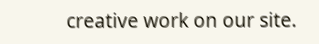creative work on our site.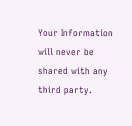Your Information will never be shared with any third party.